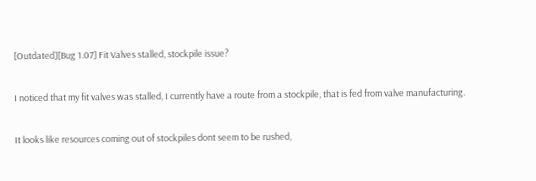[Outdated][Bug 1.07] Fit Valves stalled, stockpile issue?

I noticed that my fit valves was stalled, I currently have a route from a stockpile, that is fed from valve manufacturing.

It looks like resources coming out of stockpiles dont seem to be rushed,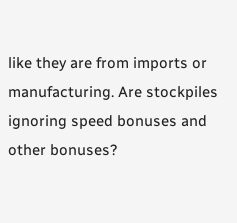like they are from imports or manufacturing. Are stockpiles ignoring speed bonuses and other bonuses?